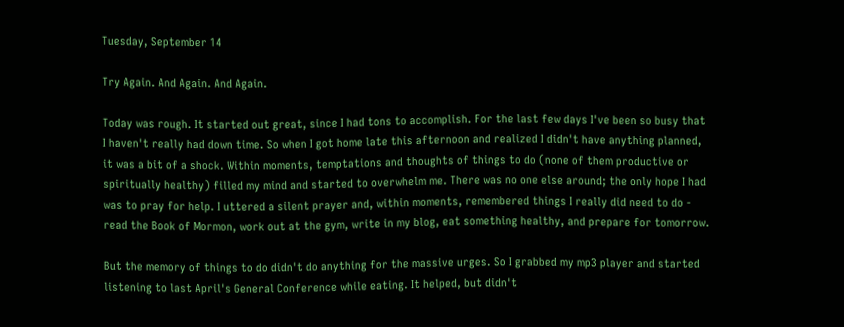Tuesday, September 14

Try Again. And Again. And Again.

Today was rough. It started out great, since I had tons to accomplish. For the last few days I've been so busy that I haven't really had down time. So when I got home late this afternoon and realized I didn't have anything planned, it was a bit of a shock. Within moments, temptations and thoughts of things to do (none of them productive or spiritually healthy) filled my mind and started to overwhelm me. There was no one else around; the only hope I had was to pray for help. I uttered a silent prayer and, within moments, remembered things I really did need to do - read the Book of Mormon, work out at the gym, write in my blog, eat something healthy, and prepare for tomorrow.

But the memory of things to do didn't do anything for the massive urges. So I grabbed my mp3 player and started listening to last April's General Conference while eating. It helped, but didn't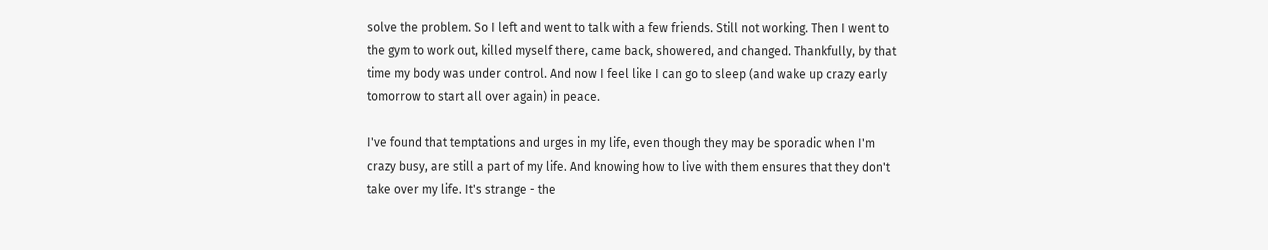solve the problem. So I left and went to talk with a few friends. Still not working. Then I went to the gym to work out, killed myself there, came back, showered, and changed. Thankfully, by that time my body was under control. And now I feel like I can go to sleep (and wake up crazy early tomorrow to start all over again) in peace.

I've found that temptations and urges in my life, even though they may be sporadic when I'm crazy busy, are still a part of my life. And knowing how to live with them ensures that they don't take over my life. It's strange - the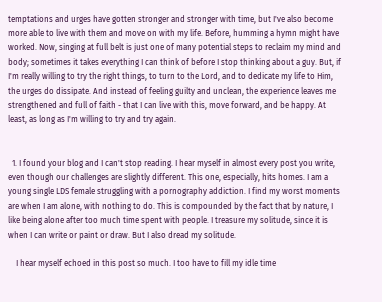temptations and urges have gotten stronger and stronger with time, but I've also become more able to live with them and move on with my life. Before, humming a hymn might have worked. Now, singing at full belt is just one of many potential steps to reclaim my mind and body; sometimes it takes everything I can think of before I stop thinking about a guy. But, if I'm really willing to try the right things, to turn to the Lord, and to dedicate my life to Him, the urges do dissipate. And instead of feeling guilty and unclean, the experience leaves me strengthened and full of faith - that I can live with this, move forward, and be happy. At least, as long as I'm willing to try and try again.


  1. I found your blog and I can't stop reading. I hear myself in almost every post you write, even though our challenges are slightly different. This one, especially, hits homes. I am a young single LDS female struggling with a pornography addiction. I find my worst moments are when I am alone, with nothing to do. This is compounded by the fact that by nature, I like being alone after too much time spent with people. I treasure my solitude, since it is when I can write or paint or draw. But I also dread my solitude.

    I hear myself echoed in this post so much. I too have to fill my idle time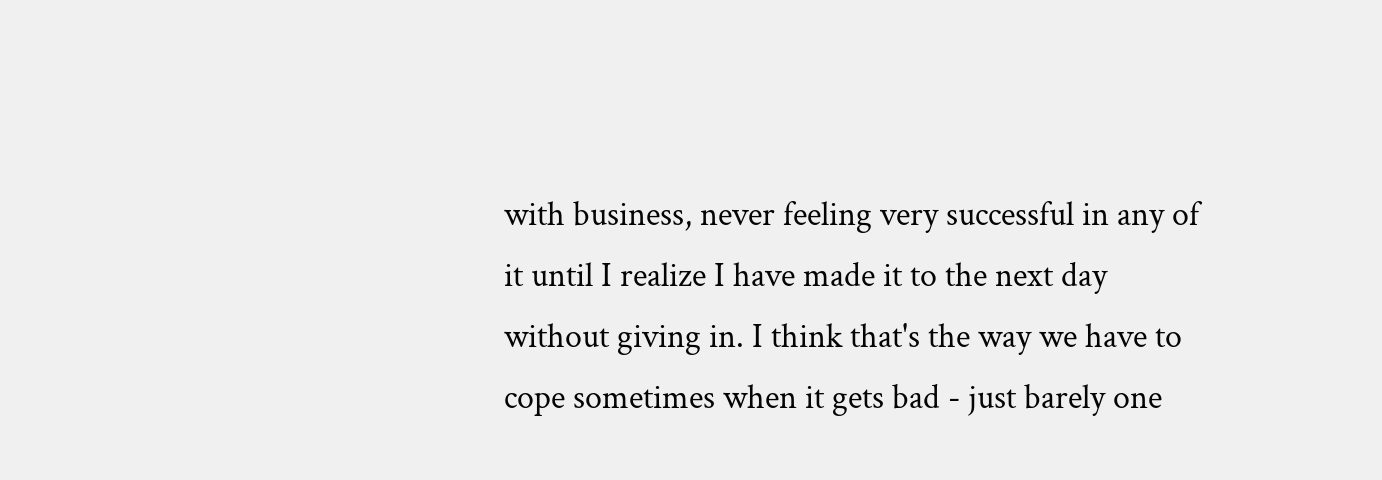with business, never feeling very successful in any of it until I realize I have made it to the next day without giving in. I think that's the way we have to cope sometimes when it gets bad - just barely one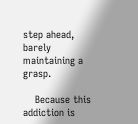step ahead, barely maintaining a grasp.

    Because this addiction is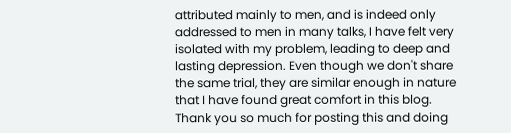attributed mainly to men, and is indeed only addressed to men in many talks, I have felt very isolated with my problem, leading to deep and lasting depression. Even though we don't share the same trial, they are similar enough in nature that I have found great comfort in this blog. Thank you so much for posting this and doing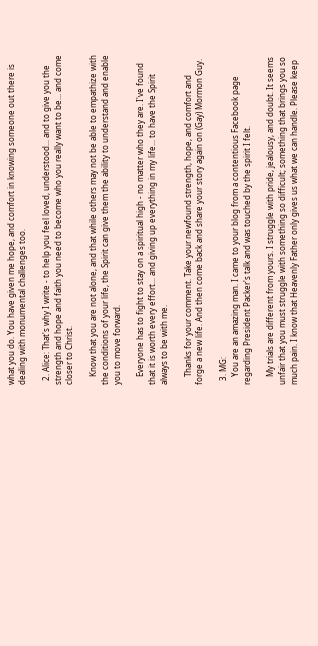what you do. You have given me hope, and comfort in knowing someone out there is dealing with monumental challenges too.

  2. Alice: That's why I write - to help you feel loved, understood... and to give you the strength and hope and faith you need to become who you really want to be... and come closer to Christ.

    Know that you are not alone, and that while others may not be able to empathize with the conditions of your life, the Spirit can give them the ability to understand and enable you to move forward.

    Everyone has to fight to stay on a spiritual high - no matter who they are. I've found that it is worth every effort... and giving up everything in my life... to have the Spirit always to be with me.

    Thanks for your comment. Take your newfound strength, hope, and comfort and forge a new life. And then come back and share your story again on (Gay) Mormon Guy.

  3. MG:
    You are an amazing man. I came to your blog from a contentious Facebook page regarding President Packer's talk and was touched by the spirit I felt.

    My trials are different from yours. I struggle with pride, jealousy, and doubt. It seems unfair that you must struggle with something so difficult; something that brings you so much pain. I know that Heavenly Father only gives us what we can handle. Please keep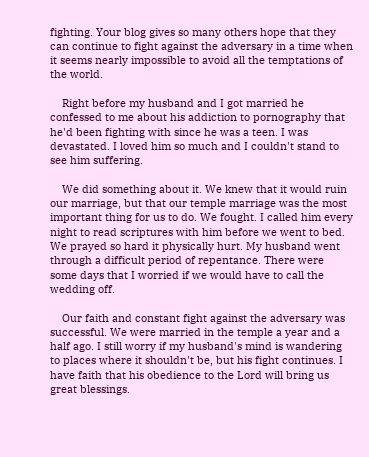fighting. Your blog gives so many others hope that they can continue to fight against the adversary in a time when it seems nearly impossible to avoid all the temptations of the world.

    Right before my husband and I got married he confessed to me about his addiction to pornography that he'd been fighting with since he was a teen. I was devastated. I loved him so much and I couldn't stand to see him suffering.

    We did something about it. We knew that it would ruin our marriage, but that our temple marriage was the most important thing for us to do. We fought. I called him every night to read scriptures with him before we went to bed. We prayed so hard it physically hurt. My husband went through a difficult period of repentance. There were some days that I worried if we would have to call the wedding off.

    Our faith and constant fight against the adversary was successful. We were married in the temple a year and a half ago. I still worry if my husband's mind is wandering to places where it shouldn't be, but his fight continues. I have faith that his obedience to the Lord will bring us great blessings.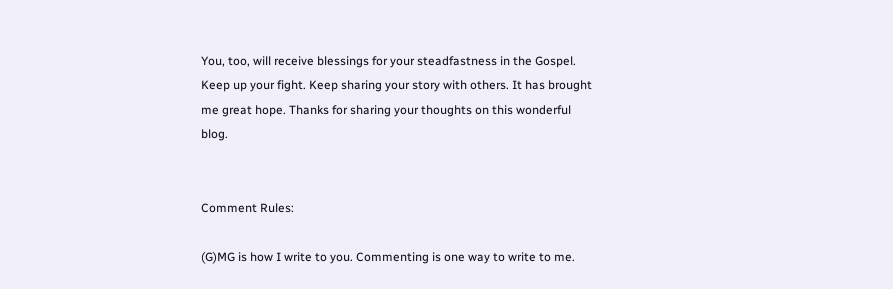You, too, will receive blessings for your steadfastness in the Gospel. Keep up your fight. Keep sharing your story with others. It has brought me great hope. Thanks for sharing your thoughts on this wonderful blog.


Comment Rules:

(G)MG is how I write to you. Commenting is one way to write to me.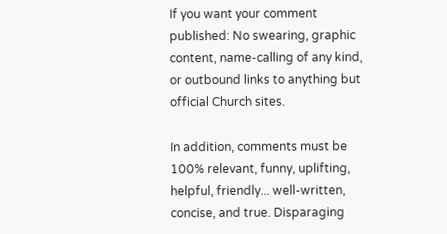If you want your comment published: No swearing, graphic content, name-calling of any kind, or outbound links to anything but official Church sites.

In addition, comments must be 100% relevant, funny, uplifting, helpful, friendly... well-written, concise, and true. Disparaging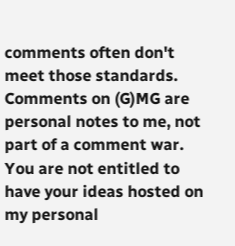comments often don't meet those standards. Comments on (G)MG are personal notes to me, not part of a comment war. You are not entitled to have your ideas hosted on my personal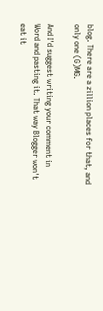blog. There are a zillion places for that, and only one (G)MG.

And I'd suggest writing your comment in Word and pasting it. That way Blogger won't eat it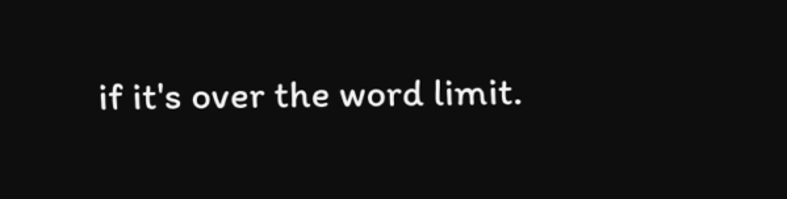if it's over the word limit.